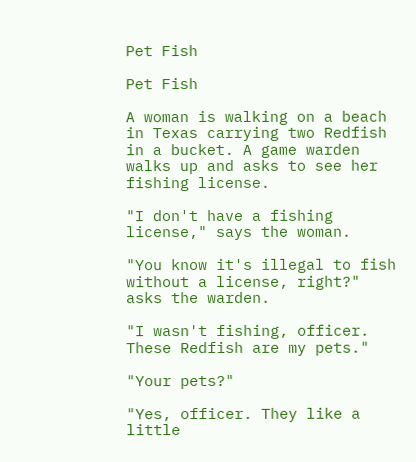Pet Fish

Pet Fish

A woman is walking on a beach in Texas carrying two Redfish in a bucket. A game warden walks up and asks to see her fishing license.

"I don't have a fishing license," says the woman.

"You know it's illegal to fish without a license, right?" asks the warden.

"I wasn't fishing, officer. These Redfish are my pets."

"Your pets?"

"Yes, officer. They like a little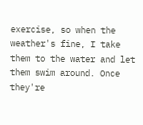exercise, so when the weather's fine, I take them to the water and let them swim around. Once they're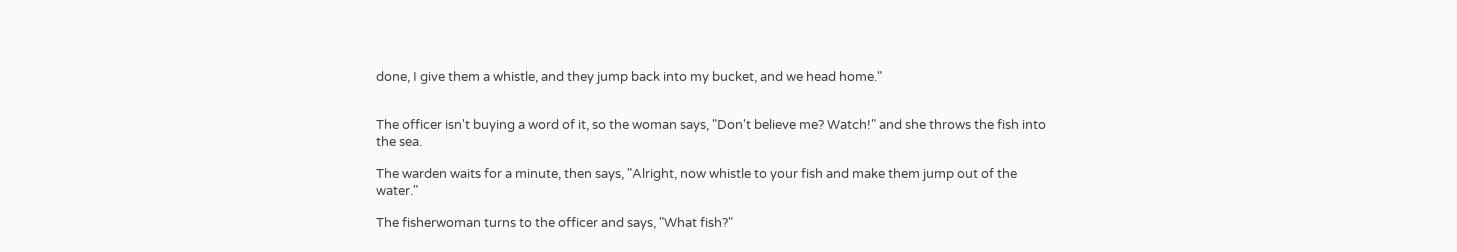done, I give them a whistle, and they jump back into my bucket, and we head home."


The officer isn't buying a word of it, so the woman says, "Don't believe me? Watch!" and she throws the fish into the sea.

The warden waits for a minute, then says, "Alright, now whistle to your fish and make them jump out of the water."

The fisherwoman turns to the officer and says, "What fish?"